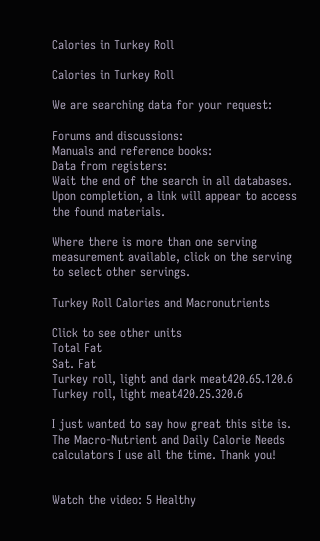Calories in Turkey Roll

Calories in Turkey Roll

We are searching data for your request:

Forums and discussions:
Manuals and reference books:
Data from registers:
Wait the end of the search in all databases.
Upon completion, a link will appear to access the found materials.

Where there is more than one serving measurement available, click on the serving to select other servings.

Turkey Roll Calories and Macronutrients

Click to see other units
Total Fat
Sat. Fat
Turkey roll, light and dark meat420.65.120.6
Turkey roll, light meat420.25.320.6

I just wanted to say how great this site is. The Macro-Nutrient and Daily Calorie Needs calculators I use all the time. Thank you!


Watch the video: 5 Healthy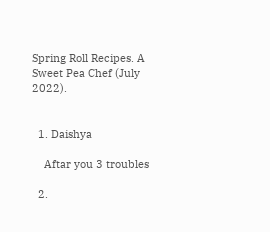Spring Roll Recipes. A Sweet Pea Chef (July 2022).


  1. Daishya

    Aftar you 3 troubles

  2.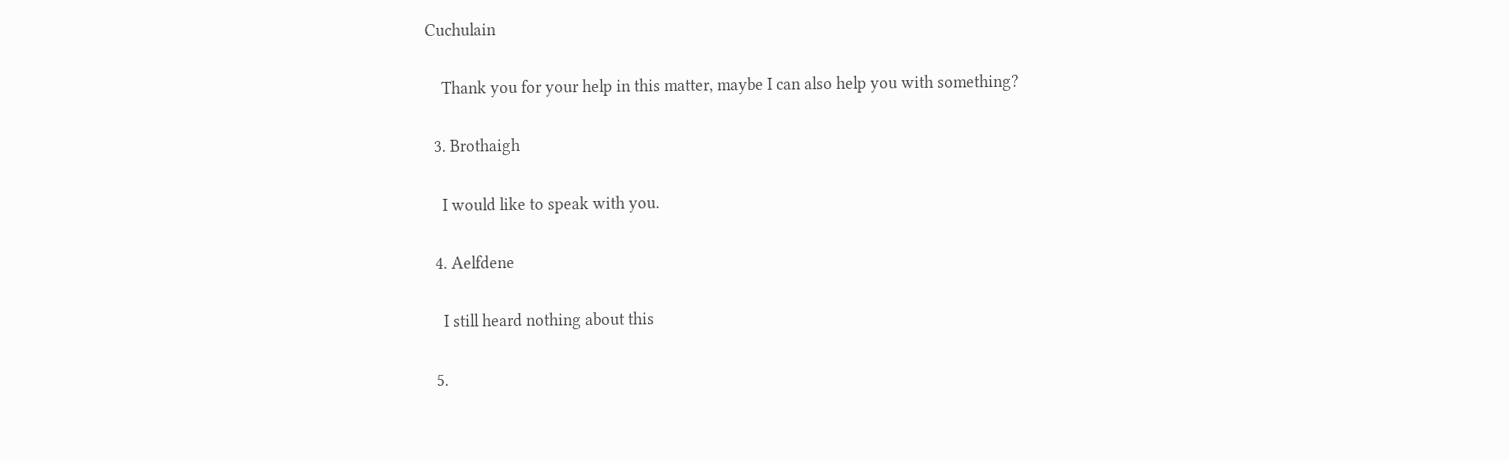Cuchulain

    Thank you for your help in this matter, maybe I can also help you with something?

  3. Brothaigh

    I would like to speak with you.

  4. Aelfdene

    I still heard nothing about this

  5.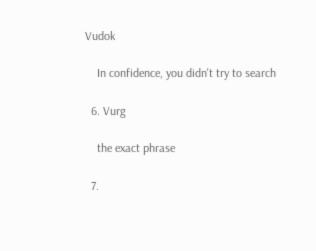Vudok

    In confidence, you didn't try to search

  6. Vurg

    the exact phrase

  7.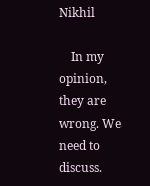Nikhil

    In my opinion, they are wrong. We need to discuss.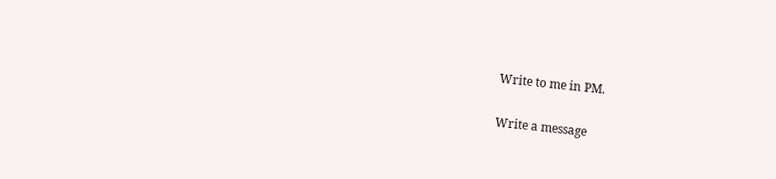Write to me in PM.

Write a message